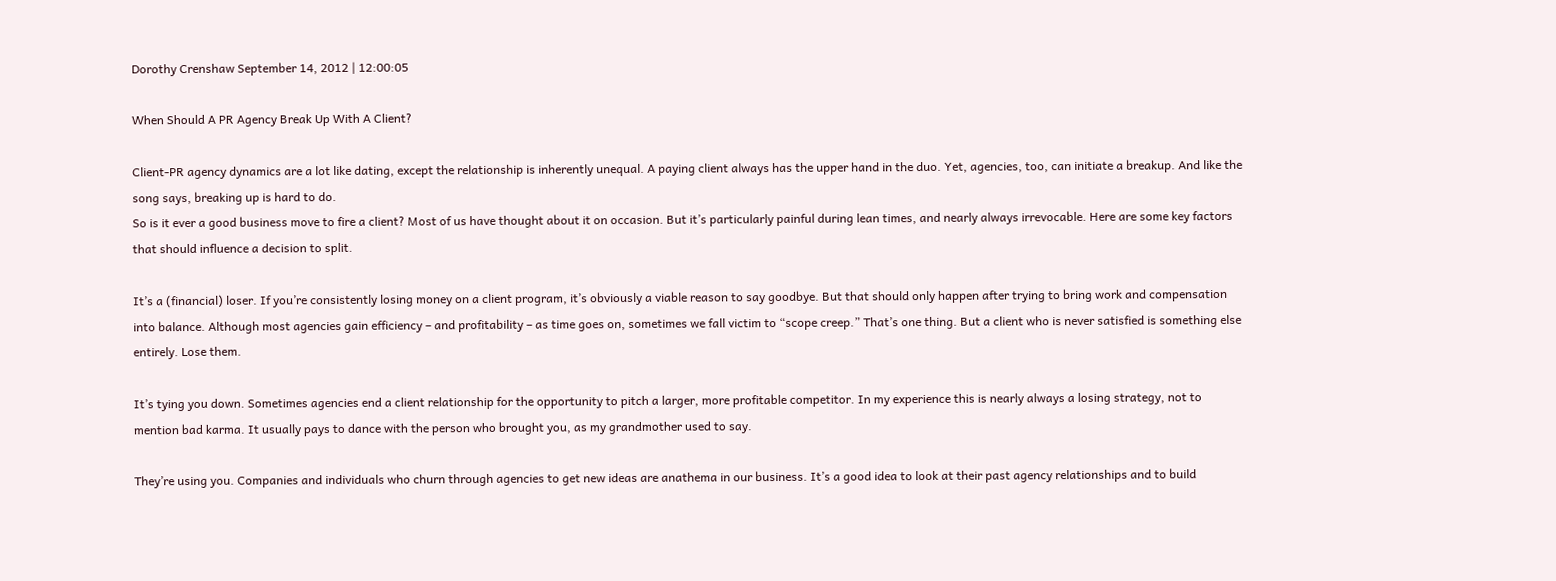Dorothy Crenshaw September 14, 2012 | 12:00:05

When Should A PR Agency Break Up With A Client?

Client-PR agency dynamics are a lot like dating, except the relationship is inherently unequal. A paying client always has the upper hand in the duo. Yet, agencies, too, can initiate a breakup. And like the song says, breaking up is hard to do.
So is it ever a good business move to fire a client? Most of us have thought about it on occasion. But it’s particularly painful during lean times, and nearly always irrevocable. Here are some key factors that should influence a decision to split.

It’s a (financial) loser. If you’re consistently losing money on a client program, it’s obviously a viable reason to say goodbye. But that should only happen after trying to bring work and compensation into balance. Although most agencies gain efficiency – and profitability – as time goes on, sometimes we fall victim to “scope creep.” That’s one thing. But a client who is never satisfied is something else entirely. Lose them.

It’s tying you down. Sometimes agencies end a client relationship for the opportunity to pitch a larger, more profitable competitor. In my experience this is nearly always a losing strategy, not to mention bad karma. It usually pays to dance with the person who brought you, as my grandmother used to say.

They’re using you. Companies and individuals who churn through agencies to get new ideas are anathema in our business. It’s a good idea to look at their past agency relationships and to build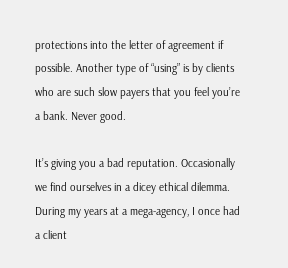protections into the letter of agreement if possible. Another type of “using” is by clients who are such slow payers that you feel you’re a bank. Never good.

It’s giving you a bad reputation. Occasionally we find ourselves in a dicey ethical dilemma. During my years at a mega-agency, I once had a client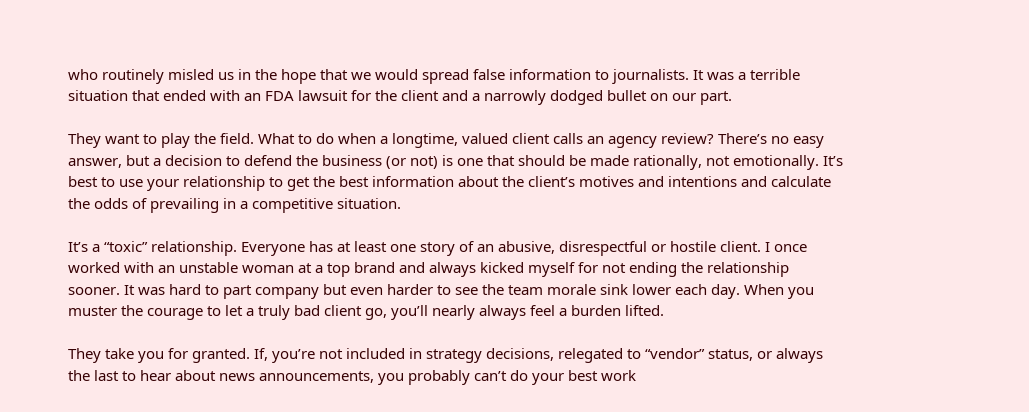who routinely misled us in the hope that we would spread false information to journalists. It was a terrible situation that ended with an FDA lawsuit for the client and a narrowly dodged bullet on our part.

They want to play the field. What to do when a longtime, valued client calls an agency review? There’s no easy answer, but a decision to defend the business (or not) is one that should be made rationally, not emotionally. It’s best to use your relationship to get the best information about the client’s motives and intentions and calculate the odds of prevailing in a competitive situation.

It’s a “toxic” relationship. Everyone has at least one story of an abusive, disrespectful or hostile client. I once worked with an unstable woman at a top brand and always kicked myself for not ending the relationship sooner. It was hard to part company but even harder to see the team morale sink lower each day. When you muster the courage to let a truly bad client go, you’ll nearly always feel a burden lifted.

They take you for granted. If, you’re not included in strategy decisions, relegated to “vendor” status, or always the last to hear about news announcements, you probably can’t do your best work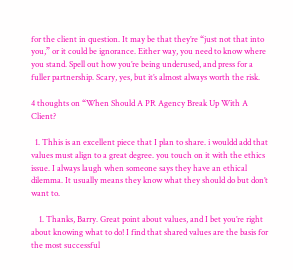for the client in question. It may be that they’re “just not that into you,” or it could be ignorance. Either way, you need to know where you stand. Spell out how you’re being underused, and press for a fuller partnership. Scary, yes, but it’s almost always worth the risk.

4 thoughts on “When Should A PR Agency Break Up With A Client?

  1. Thhis is an excellent piece that I plan to share. i wouldd add that values must align to a great degree. you touch on it with the ethics issue. I always laugh when someone says they have an ethical dilemma. It usually means they know what they should do but don’t want to.

    1. Thanks, Barry. Great point about values, and I bet you’re right about knowing what to do! I find that shared values are the basis for the most successful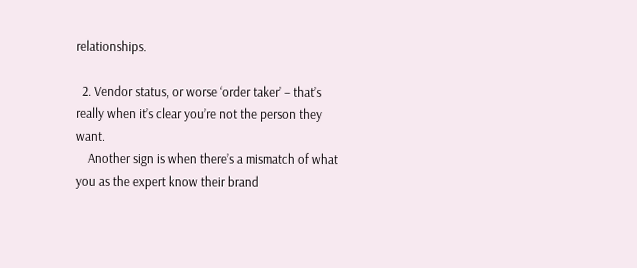relationships.

  2. Vendor status, or worse ‘order taker’ – that’s really when it’s clear you’re not the person they want.
    Another sign is when there’s a mismatch of what you as the expert know their brand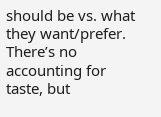should be vs. what they want/prefer. There’s no accounting for taste, but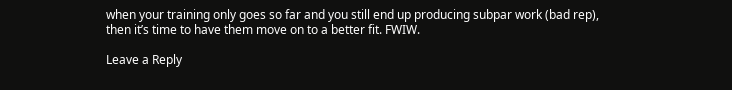when your training only goes so far and you still end up producing subpar work (bad rep), then it’s time to have them move on to a better fit. FWIW.

Leave a Reply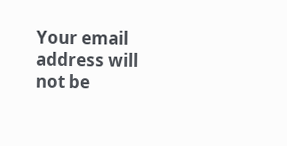Your email address will not be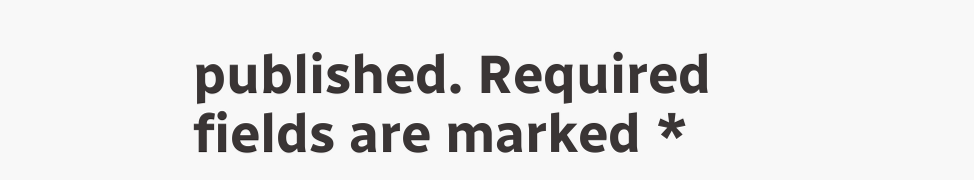published. Required fields are marked *